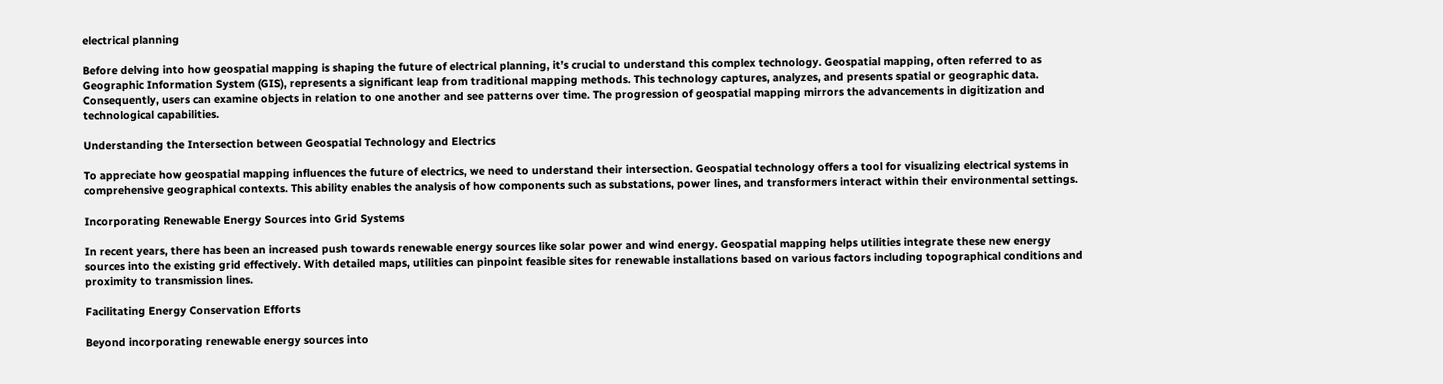electrical planning

Before delving into how geospatial mapping is shaping the future of electrical planning, it’s crucial to understand this complex technology. Geospatial mapping, often referred to as Geographic Information System (GIS), represents a significant leap from traditional mapping methods. This technology captures, analyzes, and presents spatial or geographic data. Consequently, users can examine objects in relation to one another and see patterns over time. The progression of geospatial mapping mirrors the advancements in digitization and technological capabilities.

Understanding the Intersection between Geospatial Technology and Electrics

To appreciate how geospatial mapping influences the future of electrics, we need to understand their intersection. Geospatial technology offers a tool for visualizing electrical systems in comprehensive geographical contexts. This ability enables the analysis of how components such as substations, power lines, and transformers interact within their environmental settings.

Incorporating Renewable Energy Sources into Grid Systems

In recent years, there has been an increased push towards renewable energy sources like solar power and wind energy. Geospatial mapping helps utilities integrate these new energy sources into the existing grid effectively. With detailed maps, utilities can pinpoint feasible sites for renewable installations based on various factors including topographical conditions and proximity to transmission lines.

Facilitating Energy Conservation Efforts

Beyond incorporating renewable energy sources into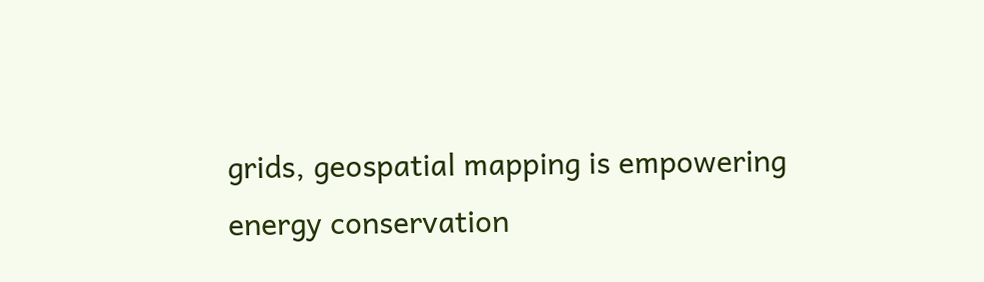grids, geospatial mapping is empowering energy conservation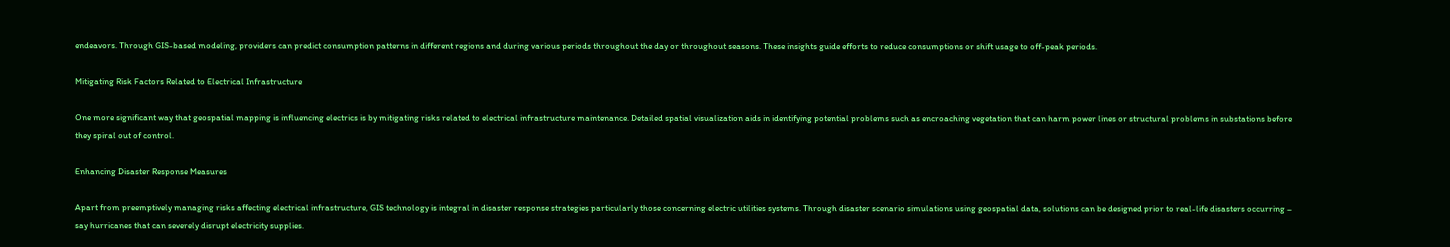endeavors. Through GIS-based modeling, providers can predict consumption patterns in different regions and during various periods throughout the day or throughout seasons. These insights guide efforts to reduce consumptions or shift usage to off-peak periods.

Mitigating Risk Factors Related to Electrical Infrastructure

One more significant way that geospatial mapping is influencing electrics is by mitigating risks related to electrical infrastructure maintenance. Detailed spatial visualization aids in identifying potential problems such as encroaching vegetation that can harm power lines or structural problems in substations before they spiral out of control.

Enhancing Disaster Response Measures

Apart from preemptively managing risks affecting electrical infrastructure, GIS technology is integral in disaster response strategies particularly those concerning electric utilities systems. Through disaster scenario simulations using geospatial data, solutions can be designed prior to real-life disasters occurring – say hurricanes that can severely disrupt electricity supplies.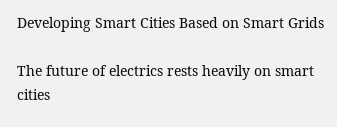Developing Smart Cities Based on Smart Grids

The future of electrics rests heavily on smart cities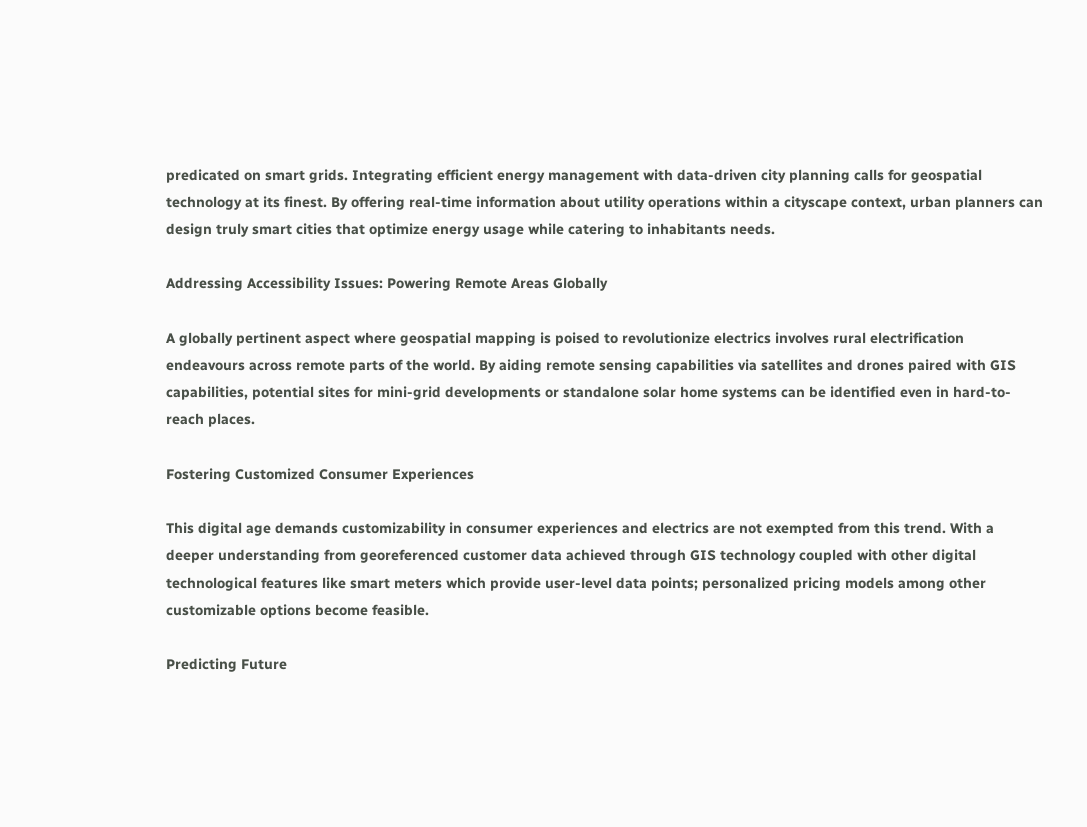predicated on smart grids. Integrating efficient energy management with data-driven city planning calls for geospatial technology at its finest. By offering real-time information about utility operations within a cityscape context, urban planners can design truly smart cities that optimize energy usage while catering to inhabitants needs.

Addressing Accessibility Issues: Powering Remote Areas Globally

A globally pertinent aspect where geospatial mapping is poised to revolutionize electrics involves rural electrification endeavours across remote parts of the world. By aiding remote sensing capabilities via satellites and drones paired with GIS capabilities, potential sites for mini-grid developments or standalone solar home systems can be identified even in hard-to-reach places.

Fostering Customized Consumer Experiences

This digital age demands customizability in consumer experiences and electrics are not exempted from this trend. With a deeper understanding from georeferenced customer data achieved through GIS technology coupled with other digital technological features like smart meters which provide user-level data points; personalized pricing models among other customizable options become feasible.

Predicting Future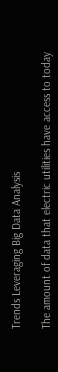Trends Leveraging Big Data Analysis

The amount of data that electric utilities have access to today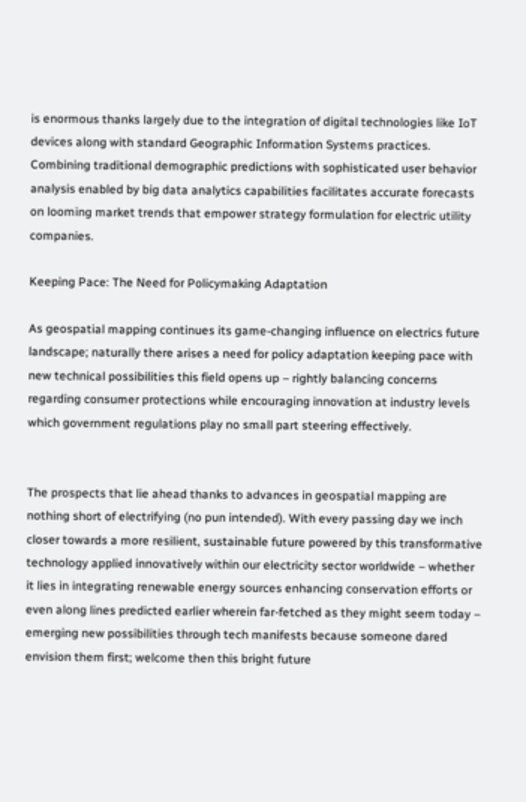is enormous thanks largely due to the integration of digital technologies like IoT devices along with standard Geographic Information Systems practices. Combining traditional demographic predictions with sophisticated user behavior analysis enabled by big data analytics capabilities facilitates accurate forecasts on looming market trends that empower strategy formulation for electric utility companies.

Keeping Pace: The Need for Policymaking Adaptation

As geospatial mapping continues its game-changing influence on electrics future landscape; naturally there arises a need for policy adaptation keeping pace with new technical possibilities this field opens up – rightly balancing concerns regarding consumer protections while encouraging innovation at industry levels which government regulations play no small part steering effectively.


The prospects that lie ahead thanks to advances in geospatial mapping are nothing short of electrifying (no pun intended). With every passing day we inch closer towards a more resilient, sustainable future powered by this transformative technology applied innovatively within our electricity sector worldwide – whether it lies in integrating renewable energy sources enhancing conservation efforts or even along lines predicted earlier wherein far-fetched as they might seem today – emerging new possibilities through tech manifests because someone dared envision them first; welcome then this bright future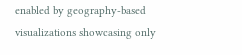enabled by geography-based visualizations showcasing only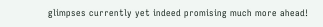glimpses currently yet indeed promising much more ahead!